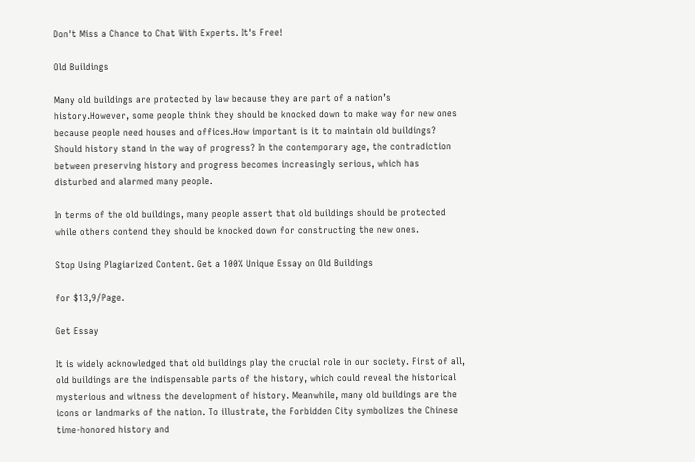Don't Miss a Chance to Chat With Experts. It's Free!

Old Buildings

Many old buildings are protected by law because they are part of a nation’s history.However, some people think they should be knocked down to make way for new ones because people need houses and offices.How important is it to maintain old buildings? Should history stand in the way of progress? In the contemporary age, the contradiction between preserving history and progress becomes increasingly serious, which has disturbed and alarmed many people.

In terms of the old buildings, many people assert that old buildings should be protected while others contend they should be knocked down for constructing the new ones.

Stop Using Plagiarized Content. Get a 100% Unique Essay on Old Buildings

for $13,9/Page.

Get Essay

It is widely acknowledged that old buildings play the crucial role in our society. First of all, old buildings are the indispensable parts of the history, which could reveal the historical mysterious and witness the development of history. Meanwhile, many old buildings are the icons or landmarks of the nation. To illustrate, the Forbidden City symbolizes the Chinese time-honored history and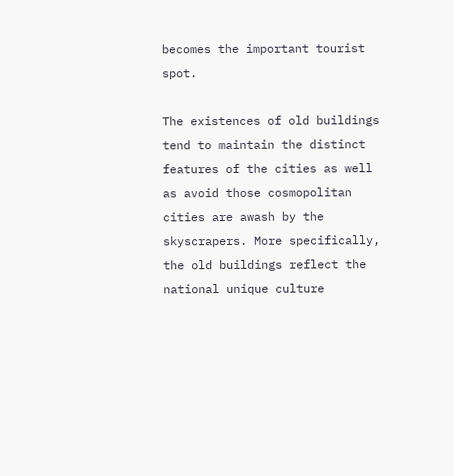becomes the important tourist spot.

The existences of old buildings tend to maintain the distinct features of the cities as well as avoid those cosmopolitan cities are awash by the skyscrapers. More specifically, the old buildings reflect the national unique culture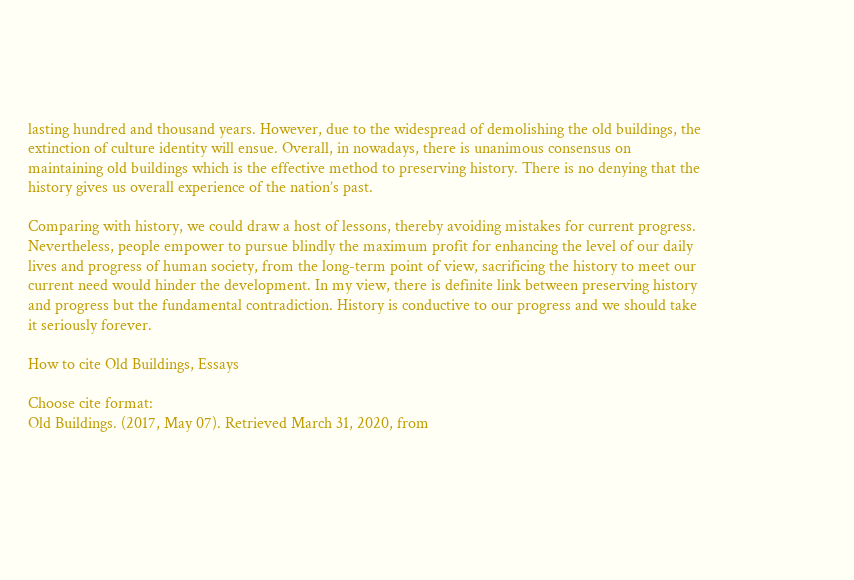lasting hundred and thousand years. However, due to the widespread of demolishing the old buildings, the extinction of culture identity will ensue. Overall, in nowadays, there is unanimous consensus on maintaining old buildings which is the effective method to preserving history. There is no denying that the history gives us overall experience of the nation’s past.

Comparing with history, we could draw a host of lessons, thereby avoiding mistakes for current progress. Nevertheless, people empower to pursue blindly the maximum profit for enhancing the level of our daily lives and progress of human society, from the long-term point of view, sacrificing the history to meet our current need would hinder the development. In my view, there is definite link between preserving history and progress but the fundamental contradiction. History is conductive to our progress and we should take it seriously forever.

How to cite Old Buildings, Essays

Choose cite format:
Old Buildings. (2017, May 07). Retrieved March 31, 2020, from